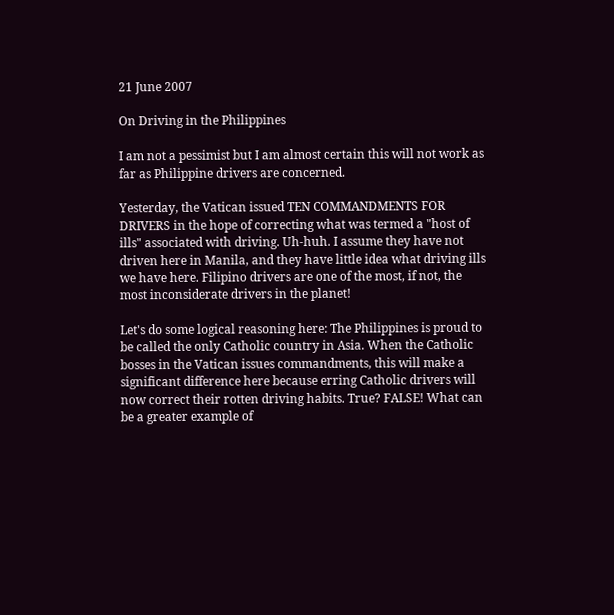21 June 2007

On Driving in the Philippines

I am not a pessimist but I am almost certain this will not work as far as Philippine drivers are concerned.

Yesterday, the Vatican issued TEN COMMANDMENTS FOR DRIVERS in the hope of correcting what was termed a "host of ills" associated with driving. Uh-huh. I assume they have not driven here in Manila, and they have little idea what driving ills we have here. Filipino drivers are one of the most, if not, the most inconsiderate drivers in the planet!

Let's do some logical reasoning here: The Philippines is proud to be called the only Catholic country in Asia. When the Catholic bosses in the Vatican issues commandments, this will make a significant difference here because erring Catholic drivers will now correct their rotten driving habits. True? FALSE! What can be a greater example of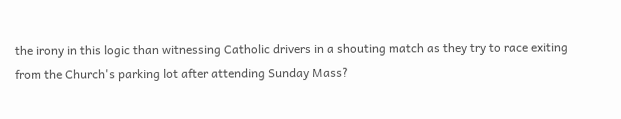the irony in this logic than witnessing Catholic drivers in a shouting match as they try to race exiting from the Church's parking lot after attending Sunday Mass?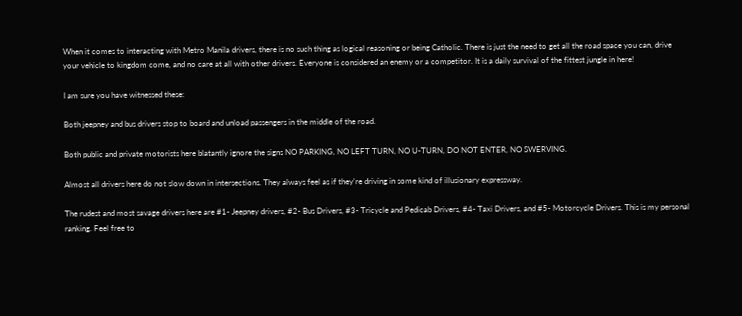When it comes to interacting with Metro Manila drivers, there is no such thing as logical reasoning or being Catholic. There is just the need to get all the road space you can, drive your vehicle to kingdom come, and no care at all with other drivers. Everyone is considered an enemy or a competitor. It is a daily survival of the fittest jungle in here!

I am sure you have witnessed these:

Both jeepney and bus drivers stop to board and unload passengers in the middle of the road.

Both public and private motorists here blatantly ignore the signs NO PARKING, NO LEFT TURN, NO U-TURN, DO NOT ENTER, NO SWERVING.

Almost all drivers here do not slow down in intersections. They always feel as if they're driving in some kind of illusionary expressway.

The rudest and most savage drivers here are #1- Jeepney drivers, #2- Bus Drivers, #3- Tricycle and Pedicab Drivers, #4- Taxi Drivers, and #5- Motorcycle Drivers. This is my personal ranking. Feel free to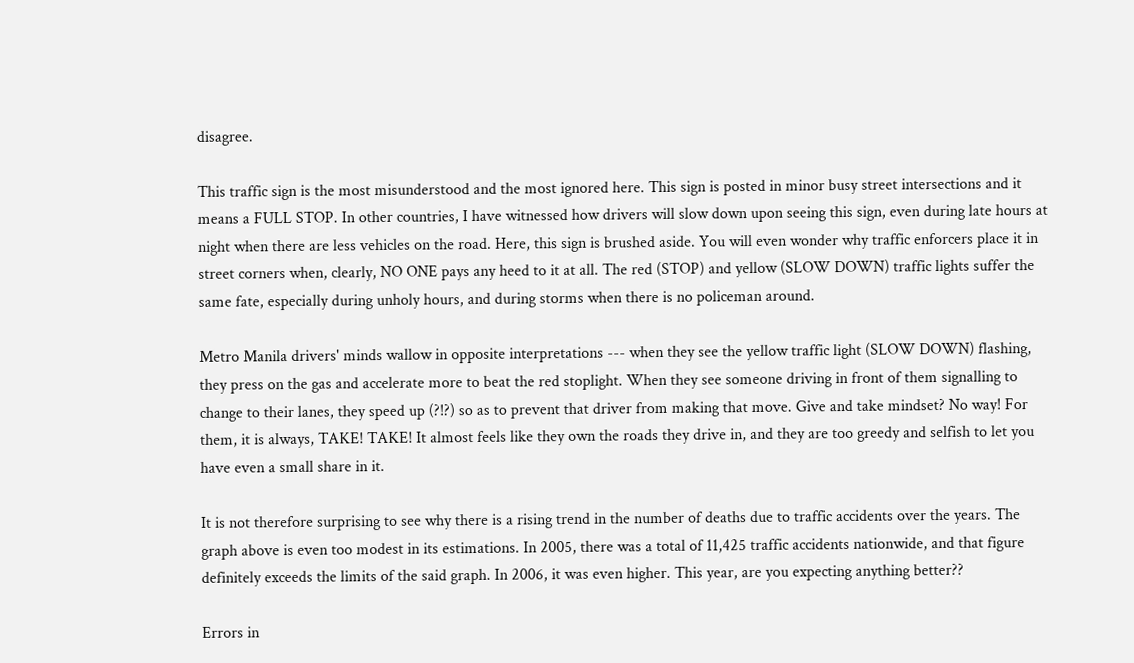disagree.

This traffic sign is the most misunderstood and the most ignored here. This sign is posted in minor busy street intersections and it means a FULL STOP. In other countries, I have witnessed how drivers will slow down upon seeing this sign, even during late hours at night when there are less vehicles on the road. Here, this sign is brushed aside. You will even wonder why traffic enforcers place it in street corners when, clearly, NO ONE pays any heed to it at all. The red (STOP) and yellow (SLOW DOWN) traffic lights suffer the same fate, especially during unholy hours, and during storms when there is no policeman around.

Metro Manila drivers' minds wallow in opposite interpretations --- when they see the yellow traffic light (SLOW DOWN) flashing, they press on the gas and accelerate more to beat the red stoplight. When they see someone driving in front of them signalling to change to their lanes, they speed up (?!?) so as to prevent that driver from making that move. Give and take mindset? No way! For them, it is always, TAKE! TAKE! It almost feels like they own the roads they drive in, and they are too greedy and selfish to let you have even a small share in it.

It is not therefore surprising to see why there is a rising trend in the number of deaths due to traffic accidents over the years. The graph above is even too modest in its estimations. In 2005, there was a total of 11,425 traffic accidents nationwide, and that figure definitely exceeds the limits of the said graph. In 2006, it was even higher. This year, are you expecting anything better??

Errors in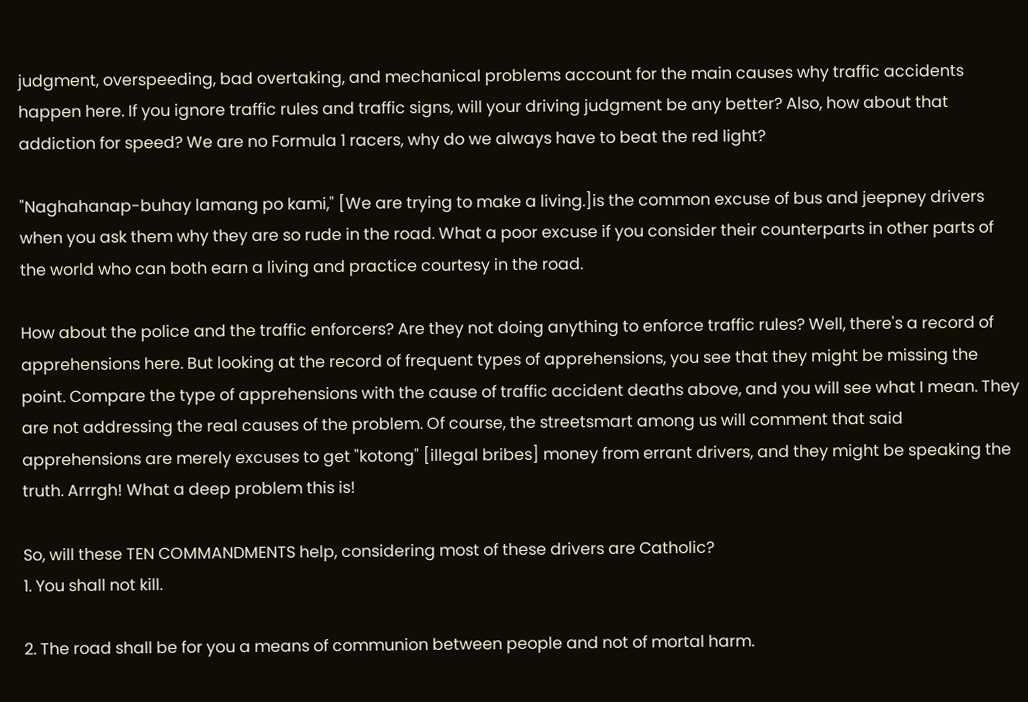judgment, overspeeding, bad overtaking, and mechanical problems account for the main causes why traffic accidents happen here. If you ignore traffic rules and traffic signs, will your driving judgment be any better? Also, how about that addiction for speed? We are no Formula 1 racers, why do we always have to beat the red light?

"Naghahanap-buhay lamang po kami," [We are trying to make a living.]is the common excuse of bus and jeepney drivers when you ask them why they are so rude in the road. What a poor excuse if you consider their counterparts in other parts of the world who can both earn a living and practice courtesy in the road.

How about the police and the traffic enforcers? Are they not doing anything to enforce traffic rules? Well, there's a record of apprehensions here. But looking at the record of frequent types of apprehensions, you see that they might be missing the point. Compare the type of apprehensions with the cause of traffic accident deaths above, and you will see what I mean. They are not addressing the real causes of the problem. Of course, the streetsmart among us will comment that said apprehensions are merely excuses to get "kotong" [illegal bribes] money from errant drivers, and they might be speaking the truth. Arrrgh! What a deep problem this is!

So, will these TEN COMMANDMENTS help, considering most of these drivers are Catholic?
1. You shall not kill.

2. The road shall be for you a means of communion between people and not of mortal harm.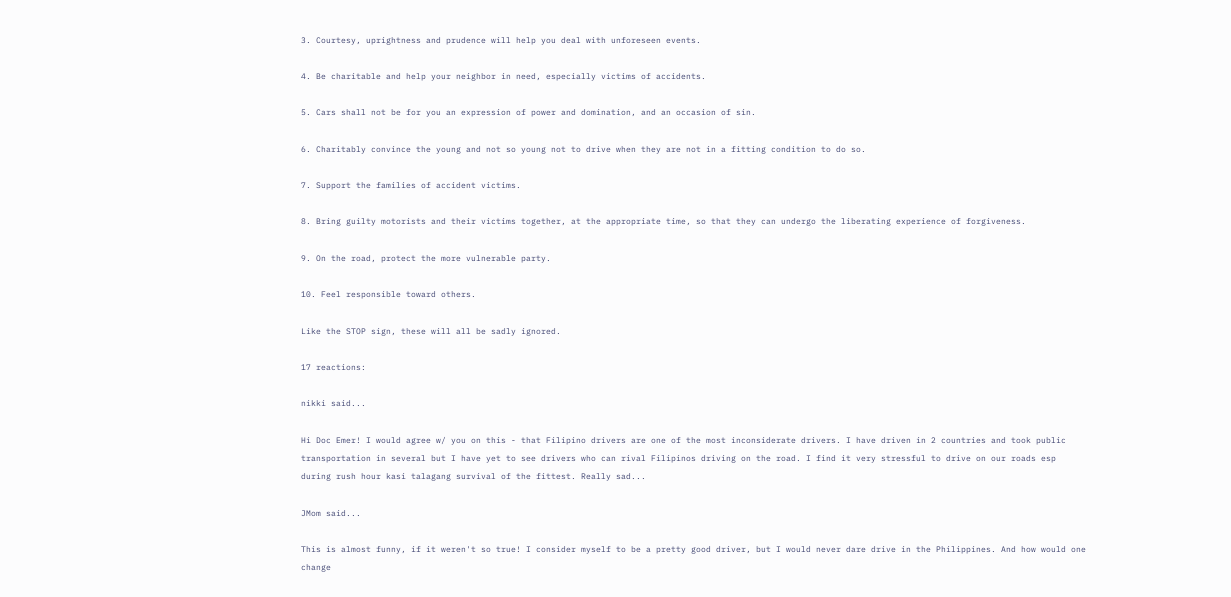3. Courtesy, uprightness and prudence will help you deal with unforeseen events.

4. Be charitable and help your neighbor in need, especially victims of accidents.

5. Cars shall not be for you an expression of power and domination, and an occasion of sin.

6. Charitably convince the young and not so young not to drive when they are not in a fitting condition to do so.

7. Support the families of accident victims.

8. Bring guilty motorists and their victims together, at the appropriate time, so that they can undergo the liberating experience of forgiveness.

9. On the road, protect the more vulnerable party.

10. Feel responsible toward others.

Like the STOP sign, these will all be sadly ignored.

17 reactions:

nikki said...

Hi Doc Emer! I would agree w/ you on this - that Filipino drivers are one of the most inconsiderate drivers. I have driven in 2 countries and took public transportation in several but I have yet to see drivers who can rival Filipinos driving on the road. I find it very stressful to drive on our roads esp during rush hour kasi talagang survival of the fittest. Really sad...

JMom said...

This is almost funny, if it weren't so true! I consider myself to be a pretty good driver, but I would never dare drive in the Philippines. And how would one change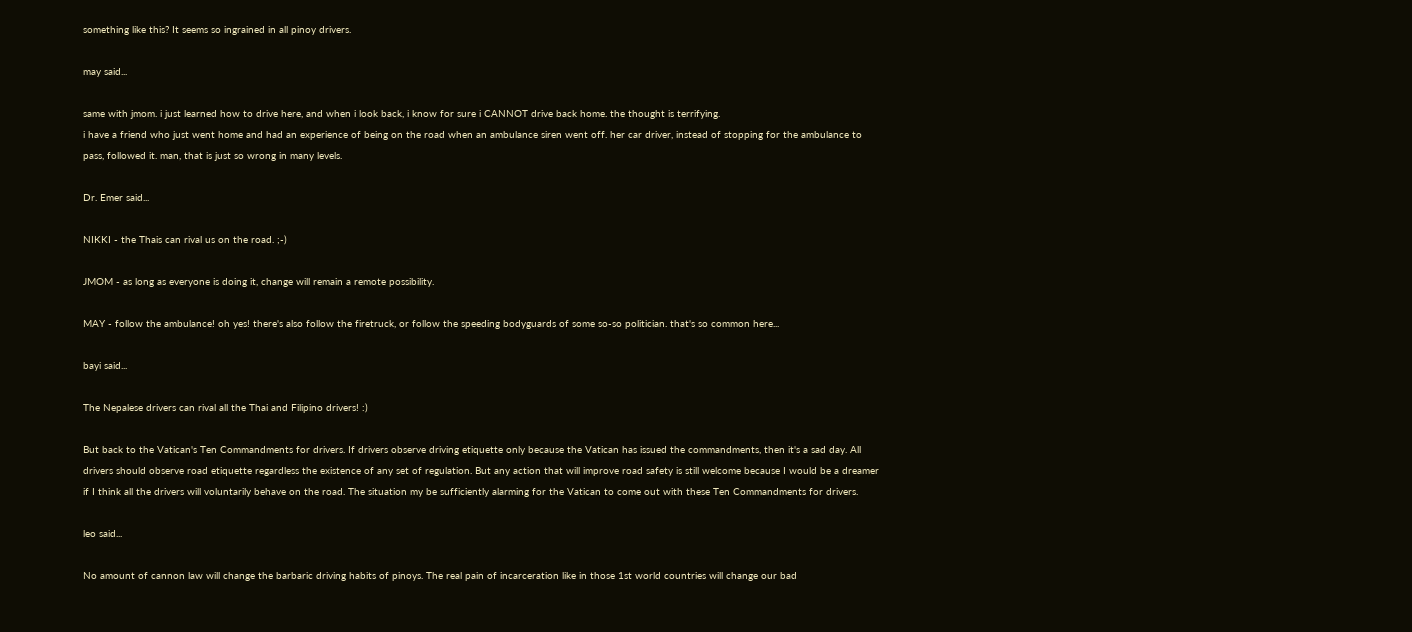something like this? It seems so ingrained in all pinoy drivers.

may said...

same with jmom. i just learned how to drive here, and when i look back, i know for sure i CANNOT drive back home. the thought is terrifying.
i have a friend who just went home and had an experience of being on the road when an ambulance siren went off. her car driver, instead of stopping for the ambulance to pass, followed it. man, that is just so wrong in many levels.

Dr. Emer said...

NIKKI - the Thais can rival us on the road. ;-)

JMOM - as long as everyone is doing it, change will remain a remote possibility.

MAY - follow the ambulance! oh yes! there's also follow the firetruck, or follow the speeding bodyguards of some so-so politician. that's so common here...

bayi said...

The Nepalese drivers can rival all the Thai and Filipino drivers! :)

But back to the Vatican's Ten Commandments for drivers. If drivers observe driving etiquette only because the Vatican has issued the commandments, then it's a sad day. All drivers should observe road etiquette regardless the existence of any set of regulation. But any action that will improve road safety is still welcome because I would be a dreamer if I think all the drivers will voluntarily behave on the road. The situation my be sufficiently alarming for the Vatican to come out with these Ten Commandments for drivers.

leo said...

No amount of cannon law will change the barbaric driving habits of pinoys. The real pain of incarceration like in those 1st world countries will change our bad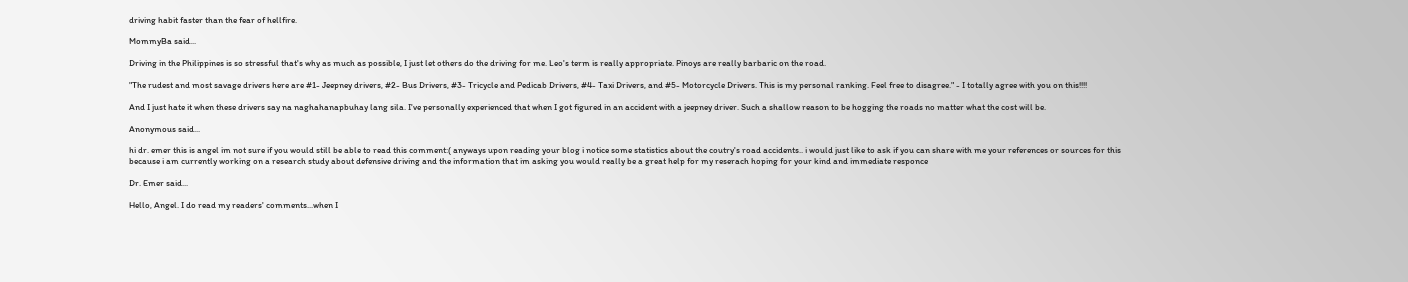driving habit faster than the fear of hellfire.

MommyBa said...

Driving in the Philippines is so stressful that's why as much as possible, I just let others do the driving for me. Leo's term is really appropriate. Pinoys are really barbaric on the road.

"The rudest and most savage drivers here are #1- Jeepney drivers, #2- Bus Drivers, #3- Tricycle and Pedicab Drivers, #4- Taxi Drivers, and #5- Motorcycle Drivers. This is my personal ranking. Feel free to disagree." - I totally agree with you on this!!!!

And I just hate it when these drivers say na naghahanapbuhay lang sila. I've personally experienced that when I got figured in an accident with a jeepney driver. Such a shallow reason to be hogging the roads no matter what the cost will be.

Anonymous said...

hi dr. emer this is angel im not sure if you would still be able to read this comment:( anyways upon reading your blog i notice some statistics about the coutry's road accidents.. i would just like to ask if you can share with me your references or sources for this because i am currently working on a research study about defensive driving and the information that im asking you would really be a great help for my reserach hoping for your kind and immediate responce

Dr. Emer said...

Hello, Angel. I do read my readers' comments...when I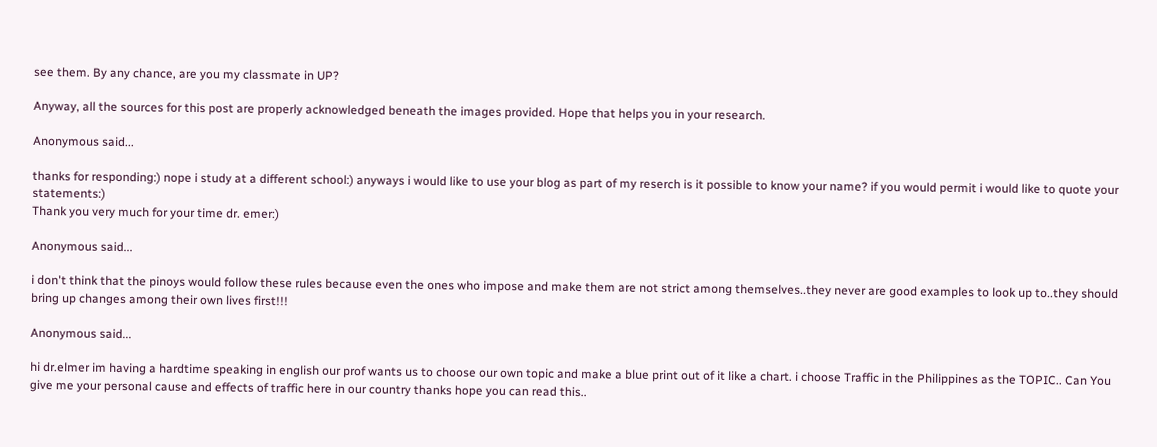see them. By any chance, are you my classmate in UP?

Anyway, all the sources for this post are properly acknowledged beneath the images provided. Hope that helps you in your research.

Anonymous said...

thanks for responding:) nope i study at a different school:) anyways i would like to use your blog as part of my reserch is it possible to know your name? if you would permit i would like to quote your statements:)
Thank you very much for your time dr. emer:)

Anonymous said...

i don't think that the pinoys would follow these rules because even the ones who impose and make them are not strict among themselves..they never are good examples to look up to..they should bring up changes among their own lives first!!!

Anonymous said...

hi dr.elmer im having a hardtime speaking in english our prof wants us to choose our own topic and make a blue print out of it like a chart. i choose Traffic in the Philippines as the TOPIC.. Can You give me your personal cause and effects of traffic here in our country thanks hope you can read this..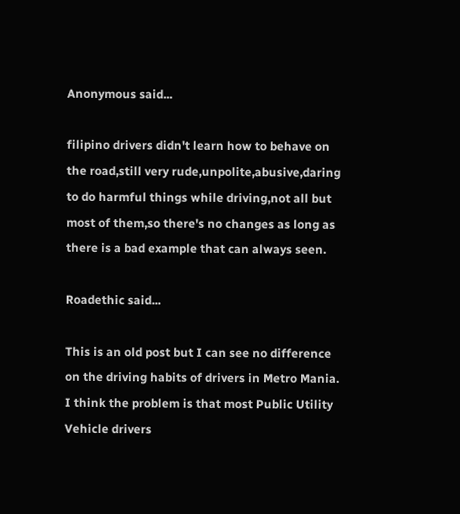Anonymous said...

filipino drivers didn't learn how to behave on the road,still very rude,unpolite,abusive,daring to do harmful things while driving,not all but most of them,so there's no changes as long as there is a bad example that can always seen.

Roadethic said...

This is an old post but I can see no difference on the driving habits of drivers in Metro Mania. I think the problem is that most Public Utility Vehicle drivers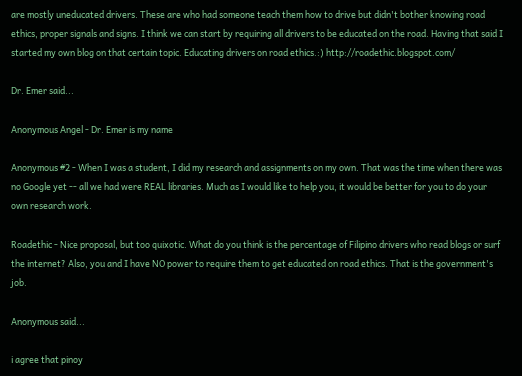are mostly uneducated drivers. These are who had someone teach them how to drive but didn't bother knowing road ethics, proper signals and signs. I think we can start by requiring all drivers to be educated on the road. Having that said I started my own blog on that certain topic. Educating drivers on road ethics.:) http://roadethic.blogspot.com/

Dr. Emer said...

Anonymous Angel - Dr. Emer is my name

Anonymous #2 - When I was a student, I did my research and assignments on my own. That was the time when there was no Google yet -- all we had were REAL libraries. Much as I would like to help you, it would be better for you to do your own research work.

Roadethic - Nice proposal, but too quixotic. What do you think is the percentage of Filipino drivers who read blogs or surf the internet? Also, you and I have NO power to require them to get educated on road ethics. That is the government's job.

Anonymous said...

i agree that pinoy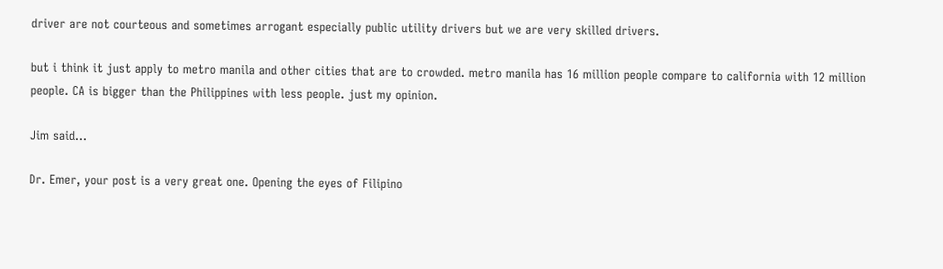driver are not courteous and sometimes arrogant especially public utility drivers but we are very skilled drivers.

but i think it just apply to metro manila and other cities that are to crowded. metro manila has 16 million people compare to california with 12 million people. CA is bigger than the Philippines with less people. just my opinion.

Jim said...

Dr. Emer, your post is a very great one. Opening the eyes of Filipino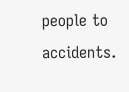people to accidents.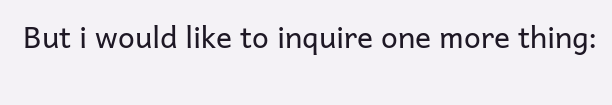But i would like to inquire one more thing: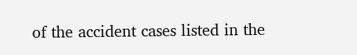of the accident cases listed in the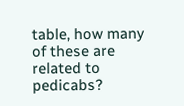table, how many of these are related to pedicabs?